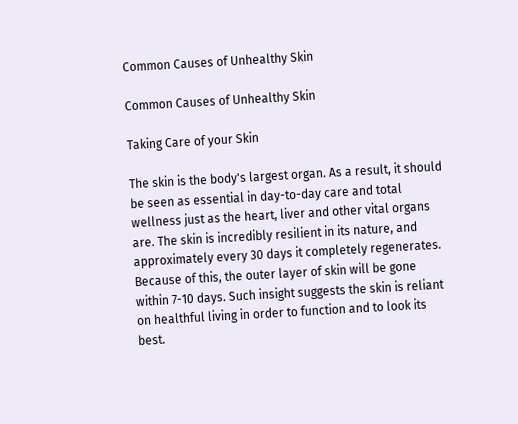Common Causes of Unhealthy Skin

Common Causes of Unhealthy Skin

Taking Care of your Skin

The skin is the body's largest organ. As a result, it should be seen as essential in day-to-day care and total wellness just as the heart, liver and other vital organs are. The skin is incredibly resilient in its nature, and approximately every 30 days it completely regenerates. Because of this, the outer layer of skin will be gone within 7-10 days. Such insight suggests the skin is reliant on healthful living in order to function and to look its best.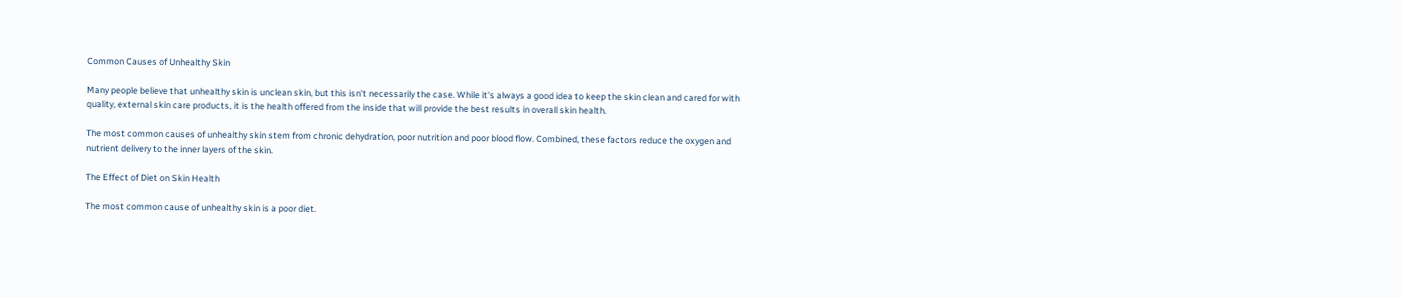Common Causes of Unhealthy Skin

Many people believe that unhealthy skin is unclean skin, but this isn’t necessarily the case. While it's always a good idea to keep the skin clean and cared for with quality, external skin care products, it is the health offered from the inside that will provide the best results in overall skin health.

The most common causes of unhealthy skin stem from chronic dehydration, poor nutrition and poor blood flow. Combined, these factors reduce the oxygen and nutrient delivery to the inner layers of the skin.

The Effect of Diet on Skin Health

The most common cause of unhealthy skin is a poor diet.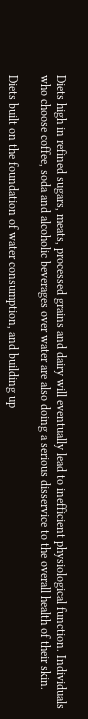Diets high in refined sugars, meats, processed grains and dairy will eventually lead to inefficient physiological function. Individuals who choose coffee, soda and alcoholic beverages over water are also doing a serious disservice to the overall health of their skin.

Diets built on the foundation of water consumption, and building up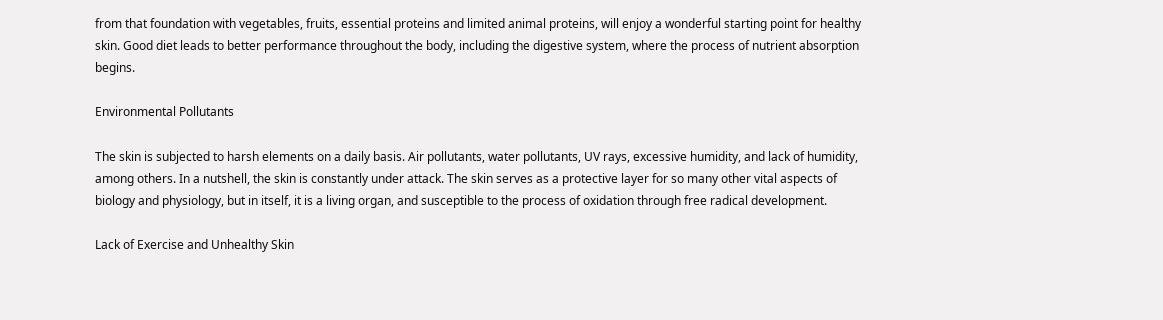from that foundation with vegetables, fruits, essential proteins and limited animal proteins, will enjoy a wonderful starting point for healthy skin. Good diet leads to better performance throughout the body, including the digestive system, where the process of nutrient absorption begins.

Environmental Pollutants

The skin is subjected to harsh elements on a daily basis. Air pollutants, water pollutants, UV rays, excessive humidity, and lack of humidity, among others. In a nutshell, the skin is constantly under attack. The skin serves as a protective layer for so many other vital aspects of biology and physiology, but in itself, it is a living organ, and susceptible to the process of oxidation through free radical development.

Lack of Exercise and Unhealthy Skin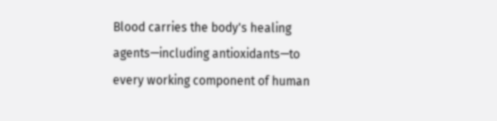Blood carries the body's healing agents—including antioxidants—to every working component of human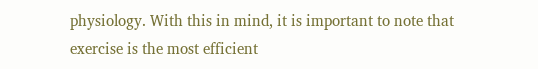physiology. With this in mind, it is important to note that exercise is the most efficient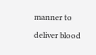manner to deliver blood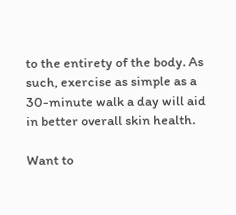to the entirety of the body. As such, exercise as simple as a 30-minute walk a day will aid in better overall skin health.

Want to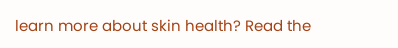learn more about skin health? Read the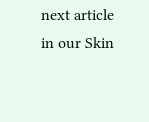next article in our Skin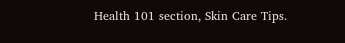Health 101 section, Skin Care Tips.